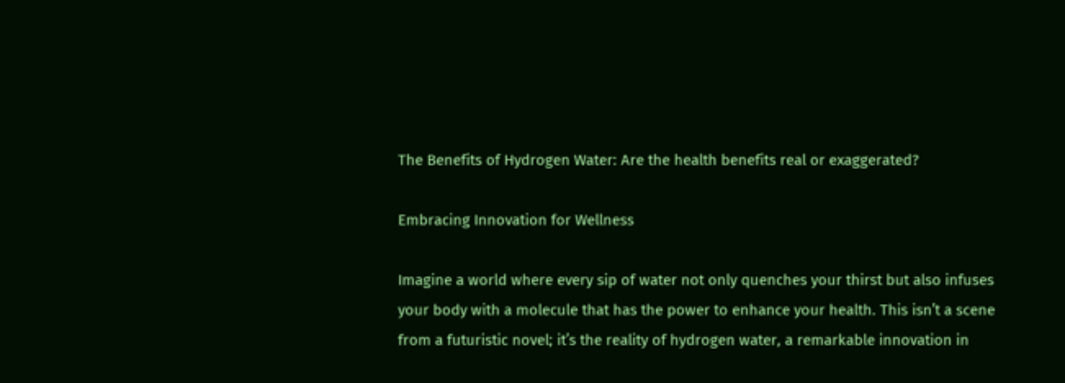The Benefits of Hydrogen Water: Are the health benefits real or exaggerated?

Embracing Innovation for Wellness

Imagine a world where every sip of water not only quenches your thirst but also infuses your body with a molecule that has the power to enhance your health. This isn’t a scene from a futuristic novel; it’s the reality of hydrogen water, a remarkable innovation in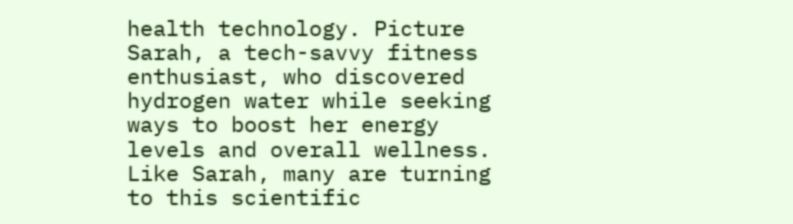health technology. Picture Sarah, a tech-savvy fitness enthusiast, who discovered hydrogen water while seeking ways to boost her energy levels and overall wellness. Like Sarah, many are turning to this scientific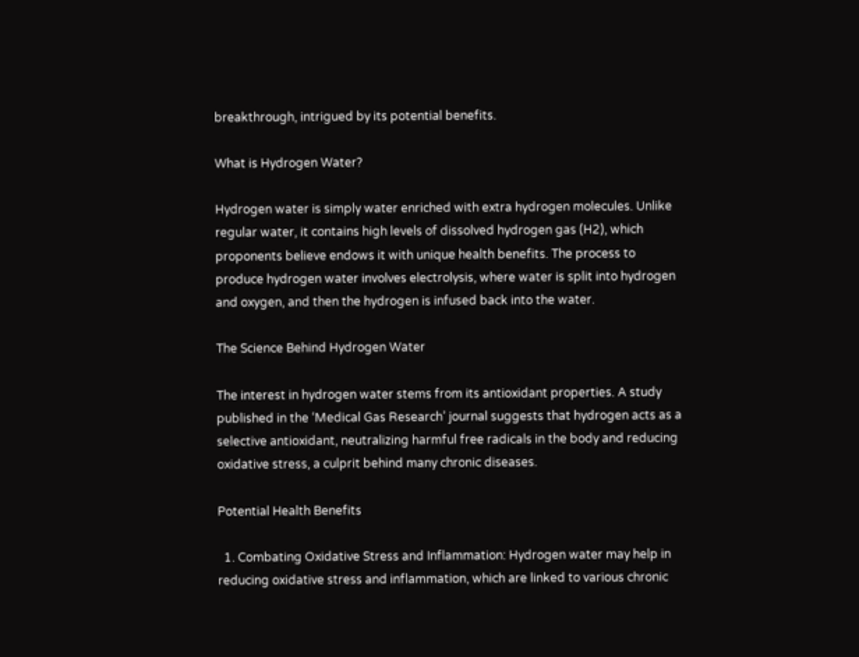breakthrough, intrigued by its potential benefits.

What is Hydrogen Water?

Hydrogen water is simply water enriched with extra hydrogen molecules. Unlike regular water, it contains high levels of dissolved hydrogen gas (H2), which proponents believe endows it with unique health benefits. The process to produce hydrogen water involves electrolysis, where water is split into hydrogen and oxygen, and then the hydrogen is infused back into the water.

The Science Behind Hydrogen Water

The interest in hydrogen water stems from its antioxidant properties. A study published in the ‘Medical Gas Research’ journal suggests that hydrogen acts as a selective antioxidant, neutralizing harmful free radicals in the body and reducing oxidative stress, a culprit behind many chronic diseases.

Potential Health Benefits

  1. Combating Oxidative Stress and Inflammation: Hydrogen water may help in reducing oxidative stress and inflammation, which are linked to various chronic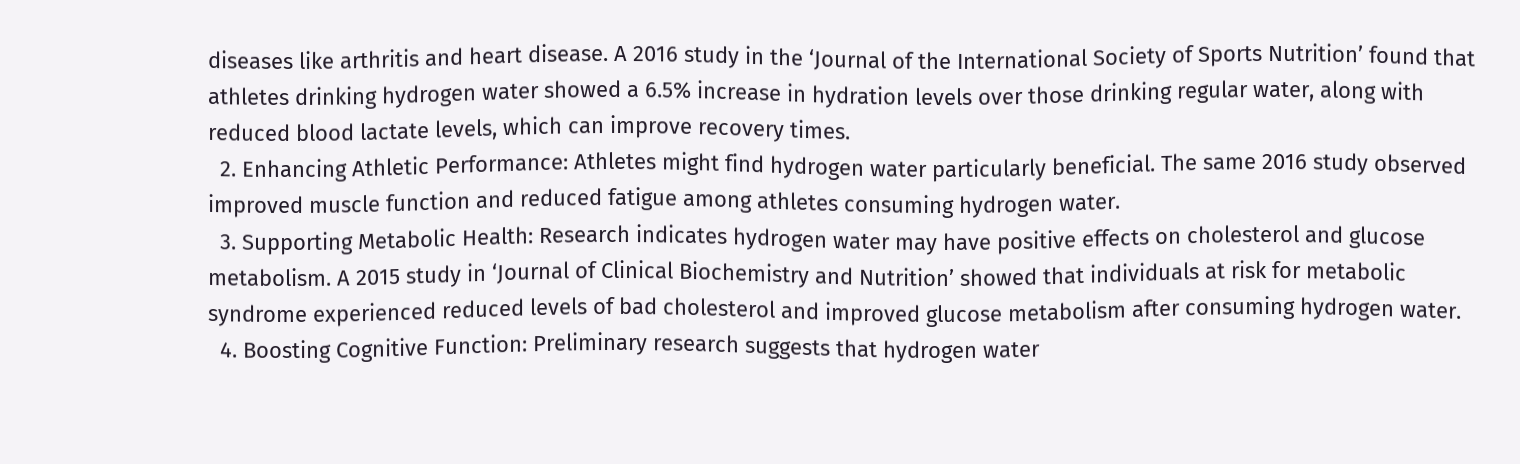diseases like arthritis and heart disease. A 2016 study in the ‘Journal of the International Society of Sports Nutrition’ found that athletes drinking hydrogen water showed a 6.5% increase in hydration levels over those drinking regular water, along with reduced blood lactate levels, which can improve recovery times.
  2. Enhancing Athletic Performance: Athletes might find hydrogen water particularly beneficial. The same 2016 study observed improved muscle function and reduced fatigue among athletes consuming hydrogen water.
  3. Supporting Metabolic Health: Research indicates hydrogen water may have positive effects on cholesterol and glucose metabolism. A 2015 study in ‘Journal of Clinical Biochemistry and Nutrition’ showed that individuals at risk for metabolic syndrome experienced reduced levels of bad cholesterol and improved glucose metabolism after consuming hydrogen water.
  4. Boosting Cognitive Function: Preliminary research suggests that hydrogen water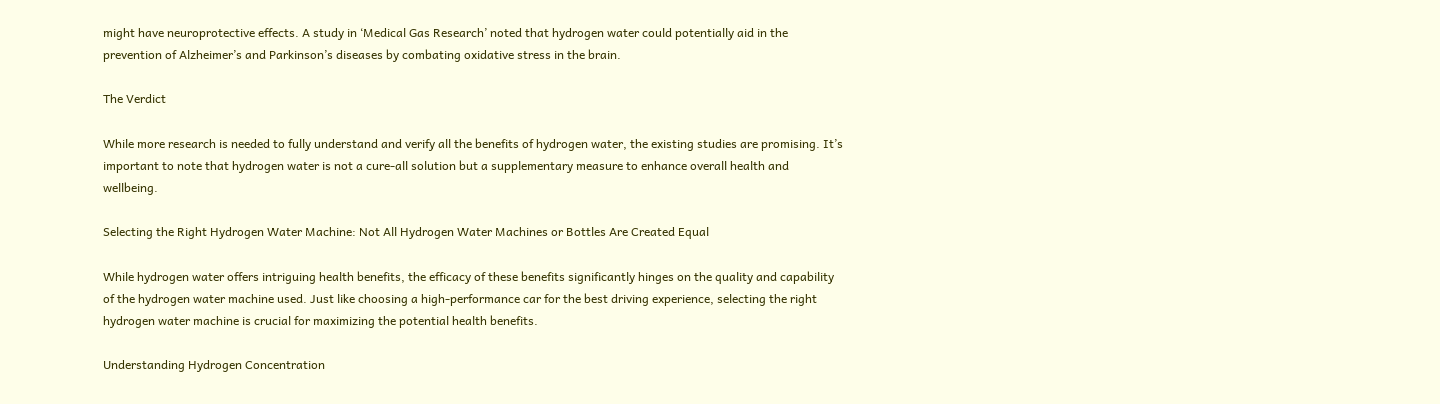might have neuroprotective effects. A study in ‘Medical Gas Research’ noted that hydrogen water could potentially aid in the prevention of Alzheimer’s and Parkinson’s diseases by combating oxidative stress in the brain.

The Verdict

While more research is needed to fully understand and verify all the benefits of hydrogen water, the existing studies are promising. It’s important to note that hydrogen water is not a cure-all solution but a supplementary measure to enhance overall health and wellbeing.

Selecting the Right Hydrogen Water Machine: Not All Hydrogen Water Machines or Bottles Are Created Equal

While hydrogen water offers intriguing health benefits, the efficacy of these benefits significantly hinges on the quality and capability of the hydrogen water machine used. Just like choosing a high-performance car for the best driving experience, selecting the right hydrogen water machine is crucial for maximizing the potential health benefits.

Understanding Hydrogen Concentration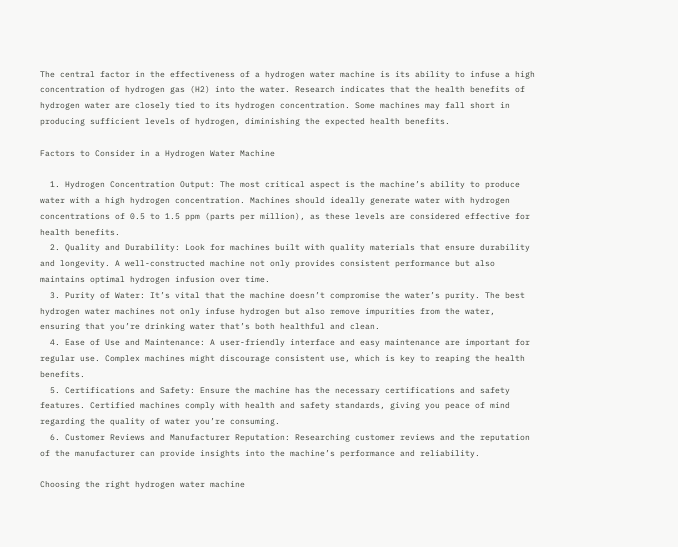The central factor in the effectiveness of a hydrogen water machine is its ability to infuse a high concentration of hydrogen gas (H2) into the water. Research indicates that the health benefits of hydrogen water are closely tied to its hydrogen concentration. Some machines may fall short in producing sufficient levels of hydrogen, diminishing the expected health benefits.

Factors to Consider in a Hydrogen Water Machine

  1. Hydrogen Concentration Output: The most critical aspect is the machine’s ability to produce water with a high hydrogen concentration. Machines should ideally generate water with hydrogen concentrations of 0.5 to 1.5 ppm (parts per million), as these levels are considered effective for health benefits.
  2. Quality and Durability: Look for machines built with quality materials that ensure durability and longevity. A well-constructed machine not only provides consistent performance but also maintains optimal hydrogen infusion over time.
  3. Purity of Water: It’s vital that the machine doesn’t compromise the water’s purity. The best hydrogen water machines not only infuse hydrogen but also remove impurities from the water, ensuring that you’re drinking water that’s both healthful and clean.
  4. Ease of Use and Maintenance: A user-friendly interface and easy maintenance are important for regular use. Complex machines might discourage consistent use, which is key to reaping the health benefits.
  5. Certifications and Safety: Ensure the machine has the necessary certifications and safety features. Certified machines comply with health and safety standards, giving you peace of mind regarding the quality of water you’re consuming.
  6. Customer Reviews and Manufacturer Reputation: Researching customer reviews and the reputation of the manufacturer can provide insights into the machine’s performance and reliability.

Choosing the right hydrogen water machine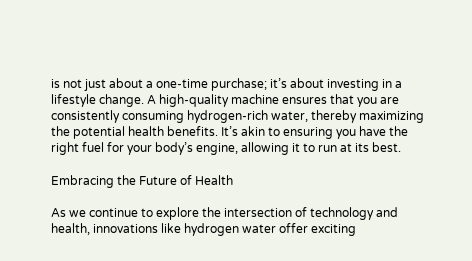is not just about a one-time purchase; it’s about investing in a lifestyle change. A high-quality machine ensures that you are consistently consuming hydrogen-rich water, thereby maximizing the potential health benefits. It’s akin to ensuring you have the right fuel for your body’s engine, allowing it to run at its best.

Embracing the Future of Health

As we continue to explore the intersection of technology and health, innovations like hydrogen water offer exciting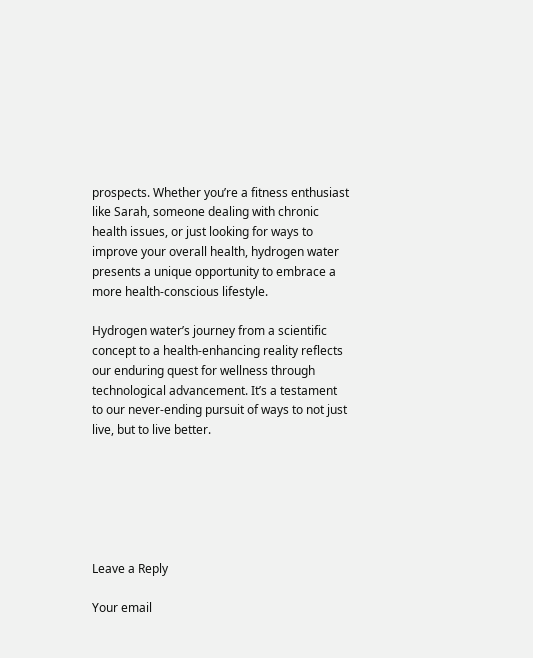prospects. Whether you’re a fitness enthusiast like Sarah, someone dealing with chronic health issues, or just looking for ways to improve your overall health, hydrogen water presents a unique opportunity to embrace a more health-conscious lifestyle.

Hydrogen water’s journey from a scientific concept to a health-enhancing reality reflects our enduring quest for wellness through technological advancement. It’s a testament to our never-ending pursuit of ways to not just live, but to live better.






Leave a Reply

Your email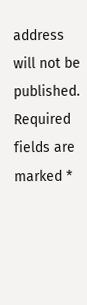address will not be published. Required fields are marked *